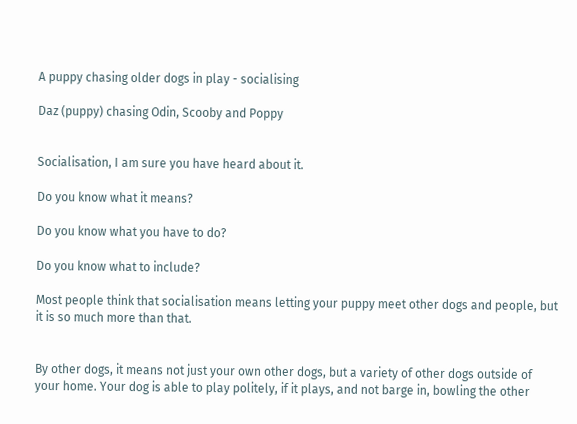A puppy chasing older dogs in play - socialising

Daz (puppy) chasing Odin, Scooby and Poppy


Socialisation, I am sure you have heard about it.

Do you know what it means?

Do you know what you have to do?

Do you know what to include?

Most people think that socialisation means letting your puppy meet other dogs and people, but it is so much more than that.


By other dogs, it means not just your own other dogs, but a variety of other dogs outside of your home. Your dog is able to play politely, if it plays, and not barge in, bowling the other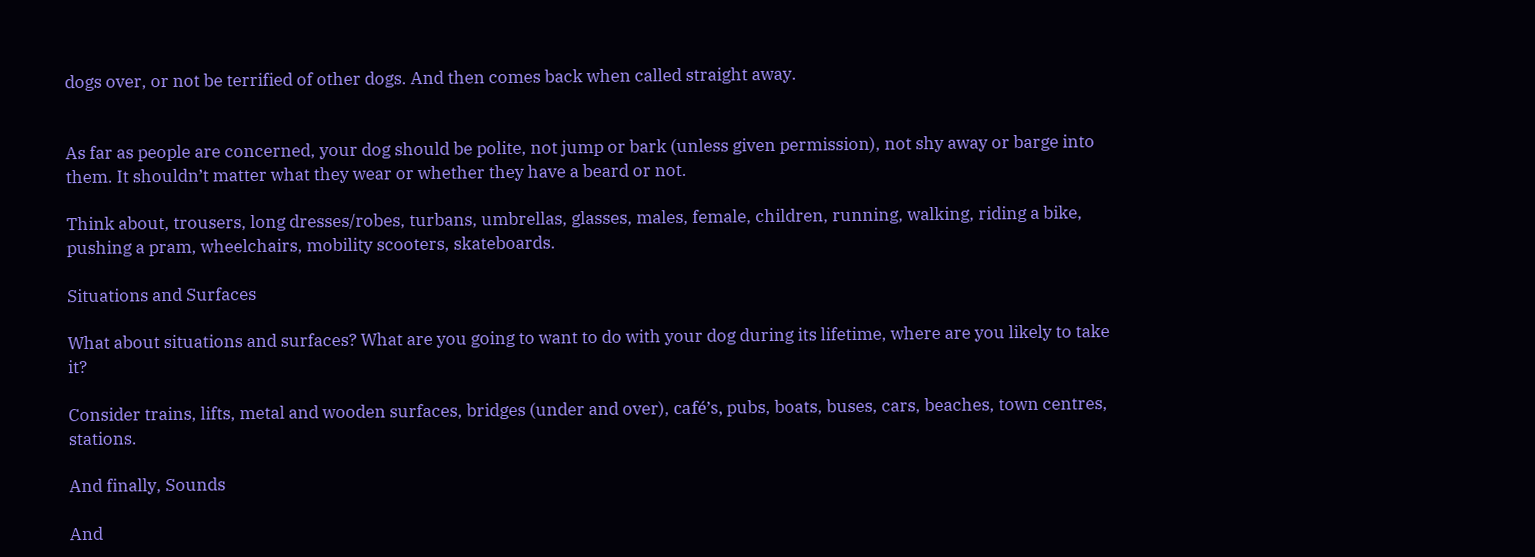dogs over, or not be terrified of other dogs. And then comes back when called straight away.


As far as people are concerned, your dog should be polite, not jump or bark (unless given permission), not shy away or barge into them. It shouldn’t matter what they wear or whether they have a beard or not.

Think about, trousers, long dresses/robes, turbans, umbrellas, glasses, males, female, children, running, walking, riding a bike, pushing a pram, wheelchairs, mobility scooters, skateboards.

Situations and Surfaces

What about situations and surfaces? What are you going to want to do with your dog during its lifetime, where are you likely to take it?

Consider trains, lifts, metal and wooden surfaces, bridges (under and over), café’s, pubs, boats, buses, cars, beaches, town centres, stations.

And finally, Sounds

And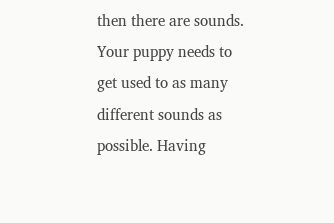then there are sounds. Your puppy needs to get used to as many different sounds as possible. Having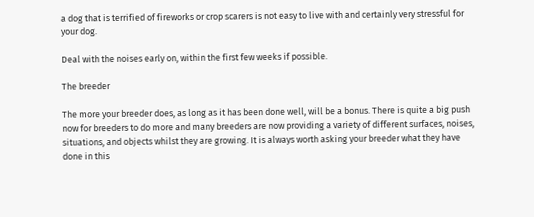a dog that is terrified of fireworks or crop scarers is not easy to live with and certainly very stressful for your dog.

Deal with the noises early on, within the first few weeks if possible.

The breeder

The more your breeder does, as long as it has been done well, will be a bonus. There is quite a big push now for breeders to do more and many breeders are now providing a variety of different surfaces, noises, situations, and objects whilst they are growing. It is always worth asking your breeder what they have done in this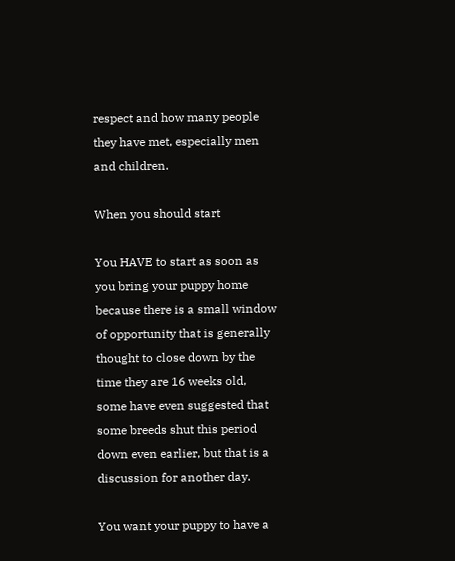respect and how many people they have met, especially men and children.

When you should start

You HAVE to start as soon as you bring your puppy home because there is a small window of opportunity that is generally thought to close down by the time they are 16 weeks old, some have even suggested that some breeds shut this period down even earlier, but that is a discussion for another day.

You want your puppy to have a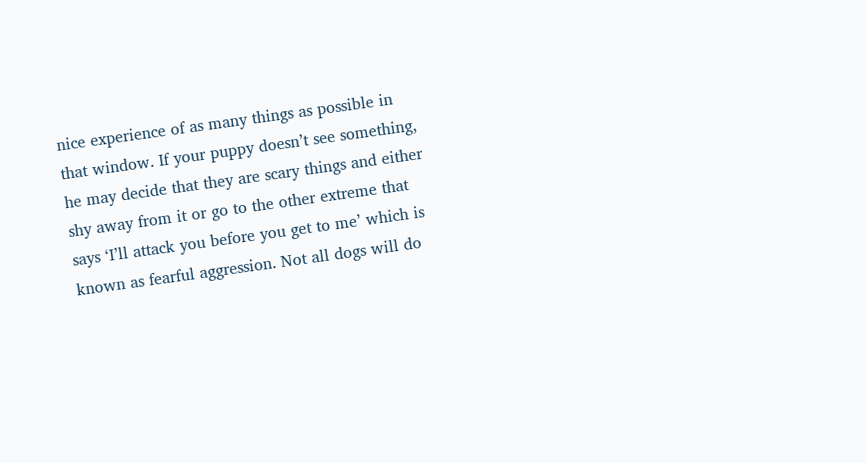nice experience of as many things as possible in that window. If your puppy doesn’t see something, he may decide that they are scary things and either shy away from it or go to the other extreme that says ‘I’ll attack you before you get to me’ which is known as fearful aggression. Not all dogs will do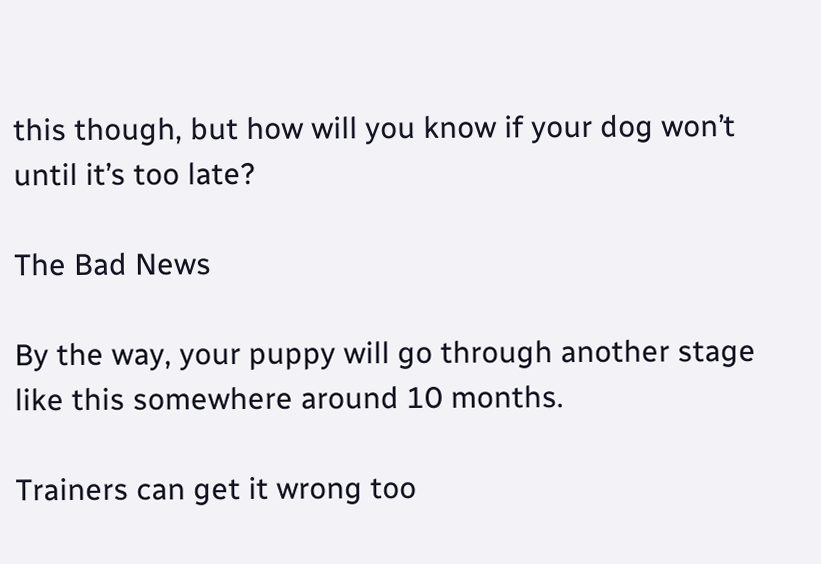this though, but how will you know if your dog won’t until it’s too late?

The Bad News

By the way, your puppy will go through another stage like this somewhere around 10 months.

Trainers can get it wrong too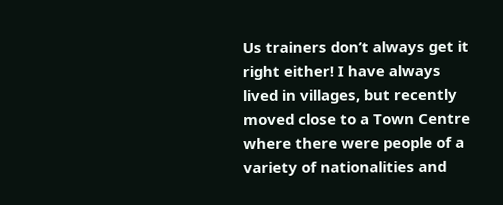Us trainers don’t always get it right either! I have always lived in villages, but recently moved close to a Town Centre where there were people of a variety of nationalities and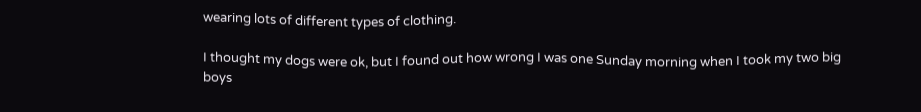wearing lots of different types of clothing.

I thought my dogs were ok, but I found out how wrong I was one Sunday morning when I took my two big boys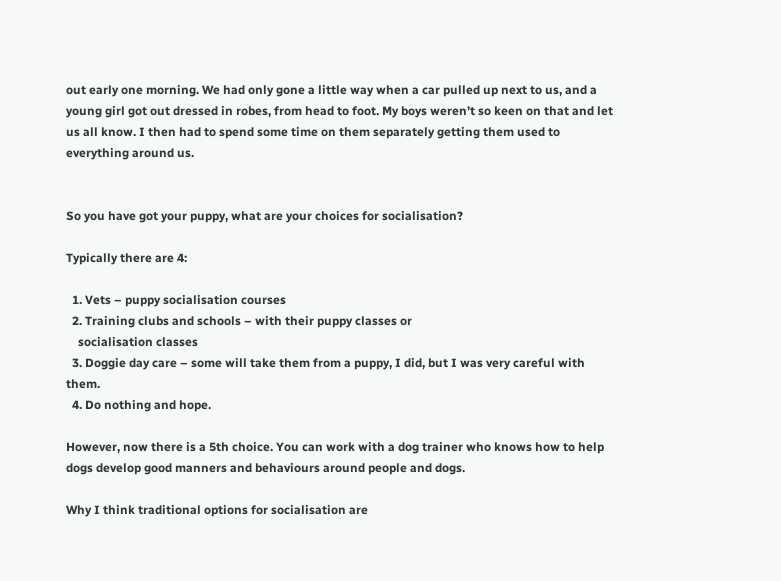out early one morning. We had only gone a little way when a car pulled up next to us, and a young girl got out dressed in robes, from head to foot. My boys weren’t so keen on that and let us all know. I then had to spend some time on them separately getting them used to everything around us.


So you have got your puppy, what are your choices for socialisation?

Typically there are 4:

  1. Vets – puppy socialisation courses
  2. Training clubs and schools – with their puppy classes or
    socialisation classes
  3. Doggie day care – some will take them from a puppy, I did, but I was very careful with them.
  4. Do nothing and hope.

However, now there is a 5th choice. You can work with a dog trainer who knows how to help dogs develop good manners and behaviours around people and dogs.

Why I think traditional options for socialisation are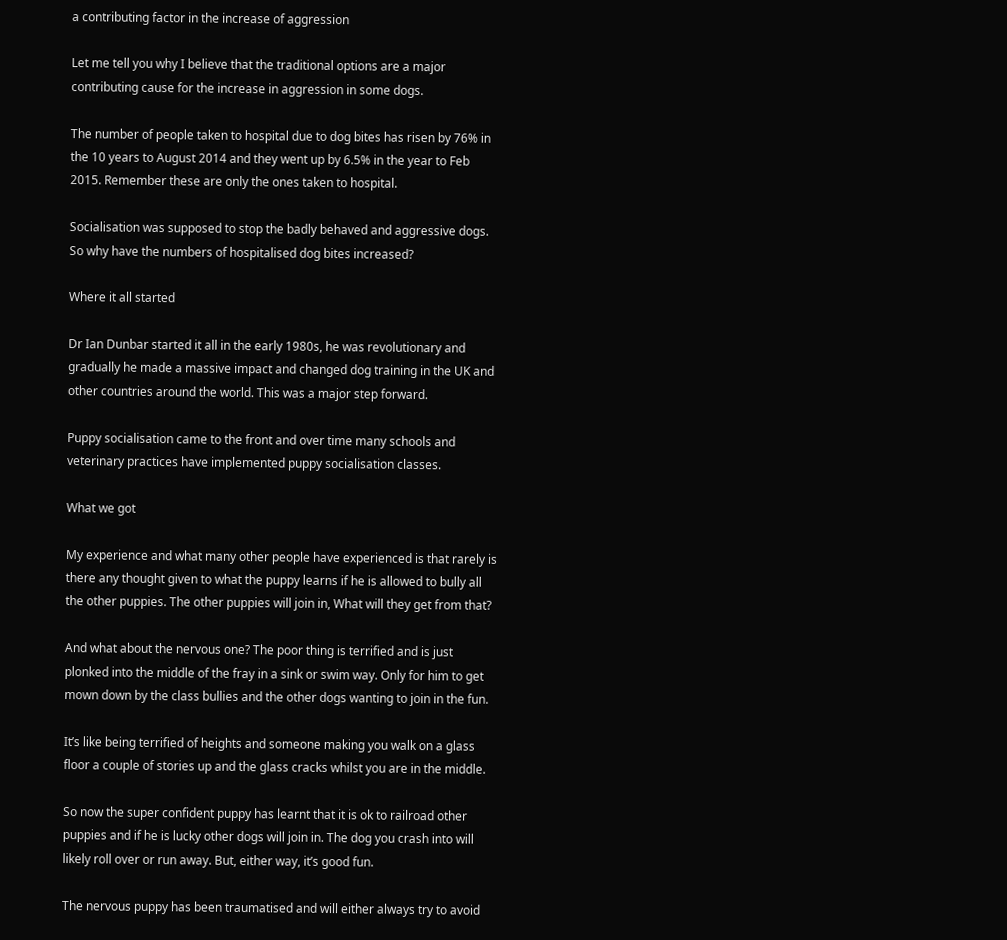a contributing factor in the increase of aggression

Let me tell you why I believe that the traditional options are a major contributing cause for the increase in aggression in some dogs.

The number of people taken to hospital due to dog bites has risen by 76% in the 10 years to August 2014 and they went up by 6.5% in the year to Feb 2015. Remember these are only the ones taken to hospital.

Socialisation was supposed to stop the badly behaved and aggressive dogs. So why have the numbers of hospitalised dog bites increased?

Where it all started

Dr Ian Dunbar started it all in the early 1980s, he was revolutionary and gradually he made a massive impact and changed dog training in the UK and other countries around the world. This was a major step forward.

Puppy socialisation came to the front and over time many schools and veterinary practices have implemented puppy socialisation classes.

What we got

My experience and what many other people have experienced is that rarely is there any thought given to what the puppy learns if he is allowed to bully all the other puppies. The other puppies will join in, What will they get from that?

And what about the nervous one? The poor thing is terrified and is just plonked into the middle of the fray in a sink or swim way. Only for him to get mown down by the class bullies and the other dogs wanting to join in the fun.

It’s like being terrified of heights and someone making you walk on a glass floor a couple of stories up and the glass cracks whilst you are in the middle.

So now the super confident puppy has learnt that it is ok to railroad other puppies and if he is lucky other dogs will join in. The dog you crash into will likely roll over or run away. But, either way, it’s good fun.

The nervous puppy has been traumatised and will either always try to avoid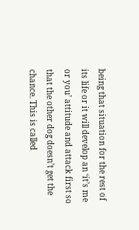being that situation for the rest of its life or it will develop an ‘it’s me or you’ attitude and attack first so that the other dog doesn’t get the chance. This is called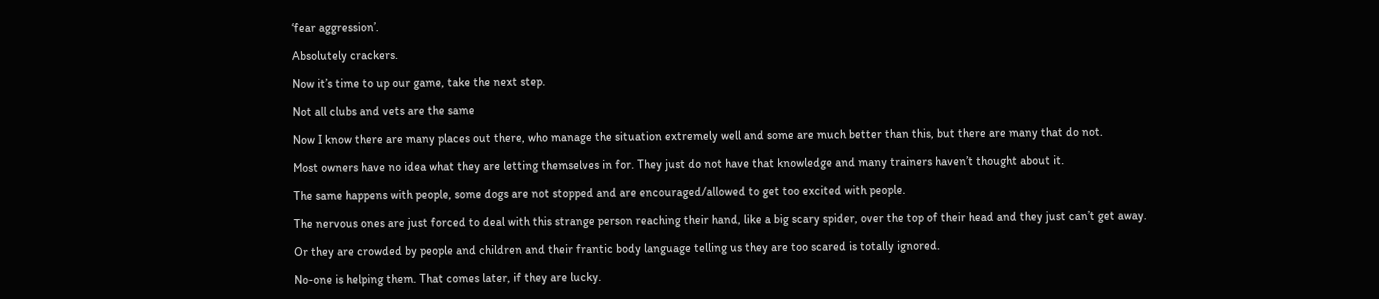‘fear aggression’.

Absolutely crackers.

Now it’s time to up our game, take the next step.

Not all clubs and vets are the same

Now I know there are many places out there, who manage the situation extremely well and some are much better than this, but there are many that do not.

Most owners have no idea what they are letting themselves in for. They just do not have that knowledge and many trainers haven’t thought about it.

The same happens with people, some dogs are not stopped and are encouraged/allowed to get too excited with people.

The nervous ones are just forced to deal with this strange person reaching their hand, like a big scary spider, over the top of their head and they just can’t get away.

Or they are crowded by people and children and their frantic body language telling us they are too scared is totally ignored.

No-one is helping them. That comes later, if they are lucky.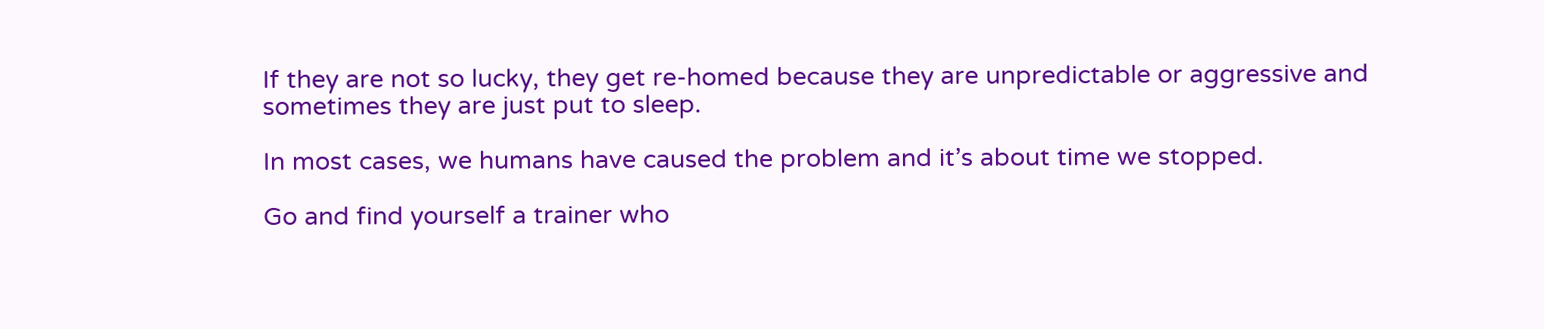If they are not so lucky, they get re-homed because they are unpredictable or aggressive and sometimes they are just put to sleep.

In most cases, we humans have caused the problem and it’s about time we stopped.

Go and find yourself a trainer who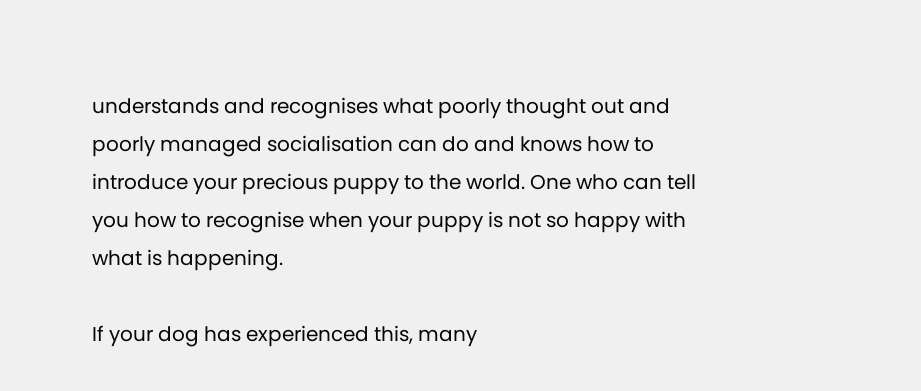understands and recognises what poorly thought out and poorly managed socialisation can do and knows how to introduce your precious puppy to the world. One who can tell you how to recognise when your puppy is not so happy with what is happening.

If your dog has experienced this, many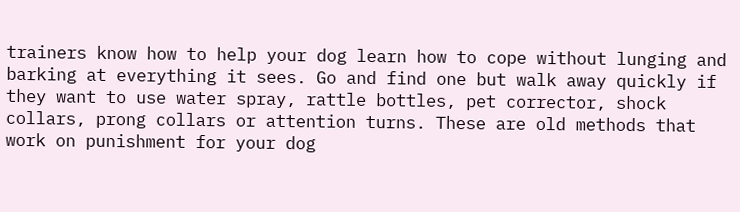trainers know how to help your dog learn how to cope without lunging and barking at everything it sees. Go and find one but walk away quickly if they want to use water spray, rattle bottles, pet corrector, shock collars, prong collars or attention turns. These are old methods that work on punishment for your dog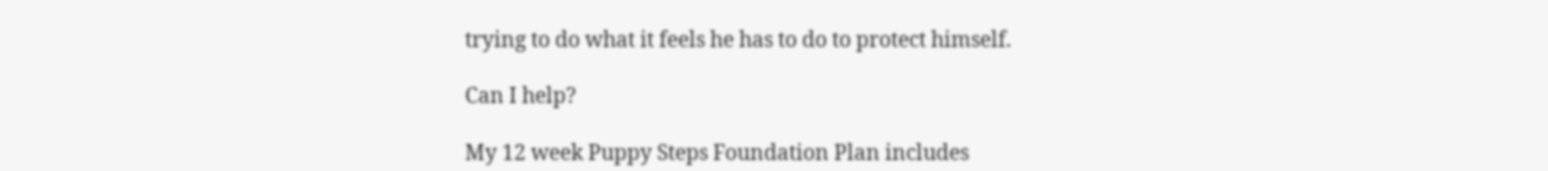trying to do what it feels he has to do to protect himself.

Can I help?

My 12 week Puppy Steps Foundation Plan includes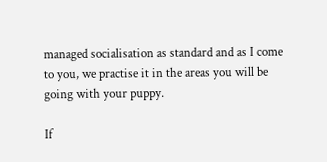managed socialisation as standard and as I come to you, we practise it in the areas you will be going with your puppy.

If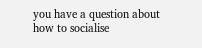you have a question about how to socialise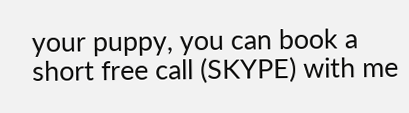your puppy, you can book a short free call (SKYPE) with me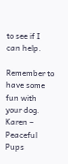to see if I can help.

Remember to have some fun with your dog.
Karen – Peaceful Pups